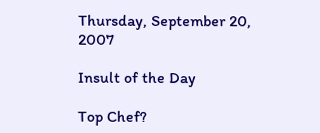Thursday, September 20, 2007

Insult of the Day

Top Chef?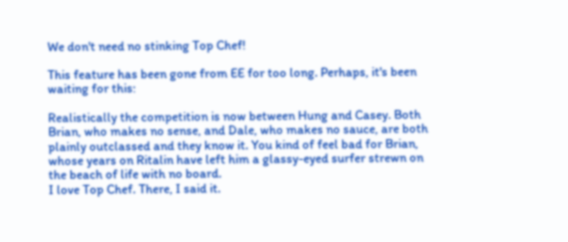We don't need no stinking Top Chef!

This feature has been gone from EE for too long. Perhaps, it's been waiting for this:

Realistically the competition is now between Hung and Casey. Both Brian, who makes no sense, and Dale, who makes no sauce, are both plainly outclassed and they know it. You kind of feel bad for Brian, whose years on Ritalin have left him a glassy-eyed surfer strewn on the beach of life with no board.
I love Top Chef. There, I said it.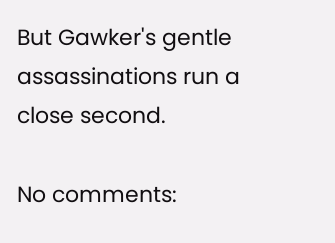But Gawker's gentle assassinations run a close second.

No comments: